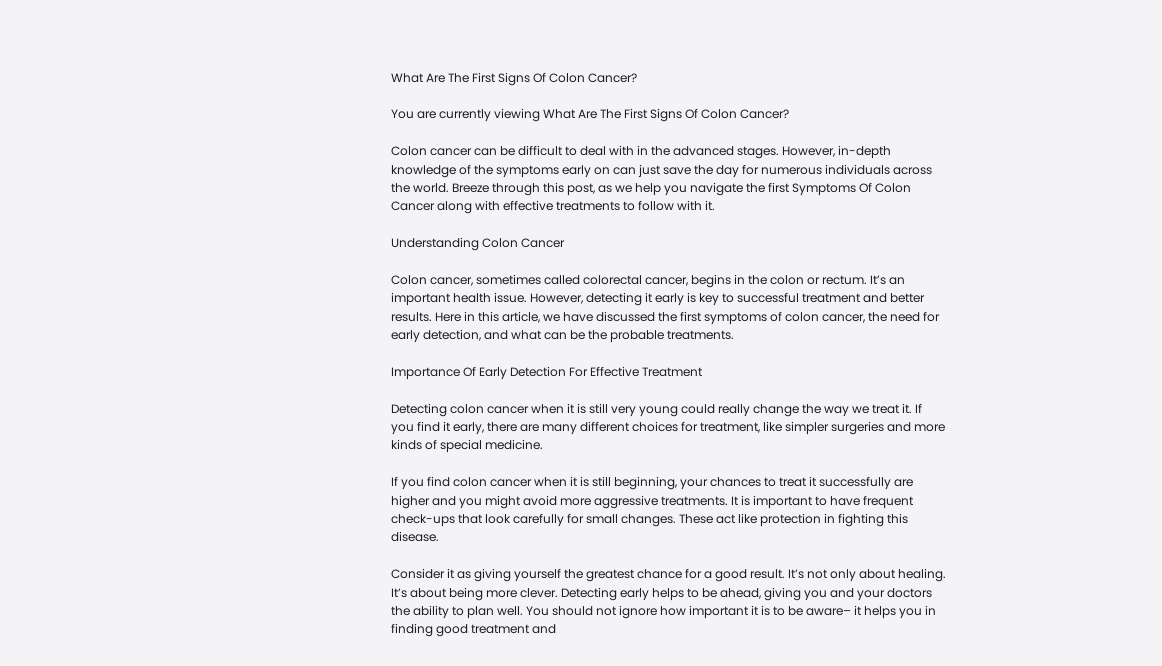What Are The First Signs Of Colon Cancer?

You are currently viewing What Are The First Signs Of Colon Cancer?

Colon cancer can be difficult to deal with in the advanced stages. However, in-depth knowledge of the symptoms early on can just save the day for numerous individuals across the world. Breeze through this post, as we help you navigate the first Symptoms Of Colon Cancer along with effective treatments to follow with it.

Understanding Colon Cancer

Colon cancer, sometimes called colorectal cancer, begins in the colon or rectum. It’s an important health issue. However, detecting it early is key to successful treatment and better results. Here in this article, we have discussed the first symptoms of colon cancer, the need for early detection, and what can be the probable treatments.

Importance Of Early Detection For Effective Treatment

Detecting colon cancer when it is still very young could really change the way we treat it. If you find it early, there are many different choices for treatment, like simpler surgeries and more kinds of special medicine.

If you find colon cancer when it is still beginning, your chances to treat it successfully are higher and you might avoid more aggressive treatments. It is important to have frequent check-ups that look carefully for small changes. These act like protection in fighting this disease.

Consider it as giving yourself the greatest chance for a good result. It’s not only about healing. It’s about being more clever. Detecting early helps to be ahead, giving you and your doctors the ability to plan well. You should not ignore how important it is to be aware– it helps you in finding good treatment and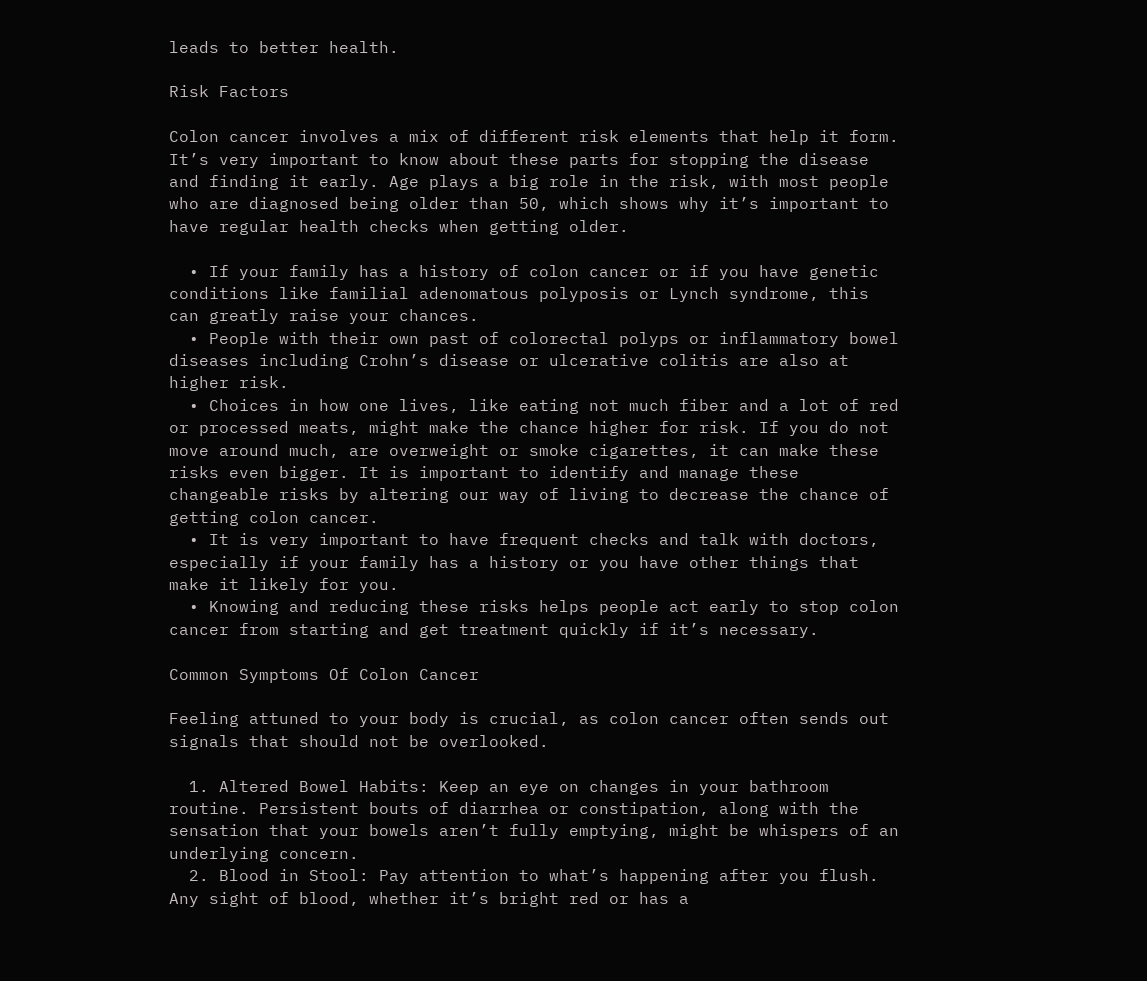leads to better health.

Risk Factors

Colon cancer involves a mix of different risk elements that help it form. It’s very important to know about these parts for stopping the disease and finding it early. Age plays a big role in the risk, with most people who are diagnosed being older than 50, which shows why it’s important to have regular health checks when getting older.

  • If your family has a history of colon cancer or if you have genetic conditions like familial adenomatous polyposis or Lynch syndrome, this can greatly raise your chances.
  • People with their own past of colorectal polyps or inflammatory bowel diseases including Crohn’s disease or ulcerative colitis are also at higher risk.
  • Choices in how one lives, like eating not much fiber and a lot of red or processed meats, might make the chance higher for risk. If you do not move around much, are overweight or smoke cigarettes, it can make these risks even bigger. It is important to identify and manage these changeable risks by altering our way of living to decrease the chance of getting colon cancer.
  • It is very important to have frequent checks and talk with doctors, especially if your family has a history or you have other things that make it likely for you.
  • Knowing and reducing these risks helps people act early to stop colon cancer from starting and get treatment quickly if it’s necessary.

Common Symptoms Of Colon Cancer

Feeling attuned to your body is crucial, as colon cancer often sends out signals that should not be overlooked.

  1. Altered Bowel Habits: Keep an eye on changes in your bathroom routine. Persistent bouts of diarrhea or constipation, along with the sensation that your bowels aren’t fully emptying, might be whispers of an underlying concern.
  2. Blood in Stool: Pay attention to what’s happening after you flush. Any sight of blood, whether it’s bright red or has a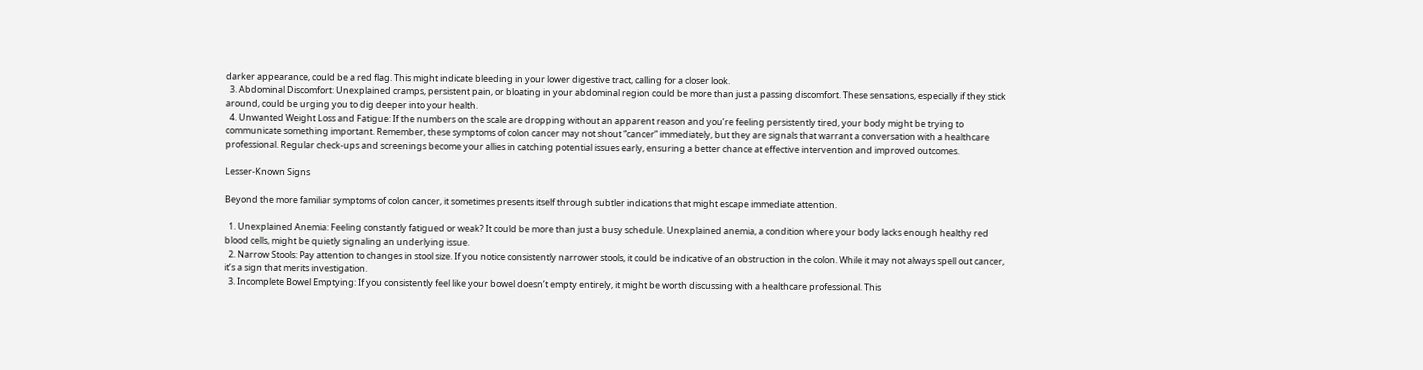darker appearance, could be a red flag. This might indicate bleeding in your lower digestive tract, calling for a closer look.
  3. Abdominal Discomfort: Unexplained cramps, persistent pain, or bloating in your abdominal region could be more than just a passing discomfort. These sensations, especially if they stick around, could be urging you to dig deeper into your health.
  4. Unwanted Weight Loss and Fatigue: If the numbers on the scale are dropping without an apparent reason and you’re feeling persistently tired, your body might be trying to communicate something important. Remember, these symptoms of colon cancer may not shout “cancer” immediately, but they are signals that warrant a conversation with a healthcare professional. Regular check-ups and screenings become your allies in catching potential issues early, ensuring a better chance at effective intervention and improved outcomes.

Lesser-Known Signs

Beyond the more familiar symptoms of colon cancer, it sometimes presents itself through subtler indications that might escape immediate attention.

  1. Unexplained Anemia: Feeling constantly fatigued or weak? It could be more than just a busy schedule. Unexplained anemia, a condition where your body lacks enough healthy red blood cells, might be quietly signaling an underlying issue.
  2. Narrow Stools: Pay attention to changes in stool size. If you notice consistently narrower stools, it could be indicative of an obstruction in the colon. While it may not always spell out cancer, it’s a sign that merits investigation.
  3. Incomplete Bowel Emptying: If you consistently feel like your bowel doesn’t empty entirely, it might be worth discussing with a healthcare professional. This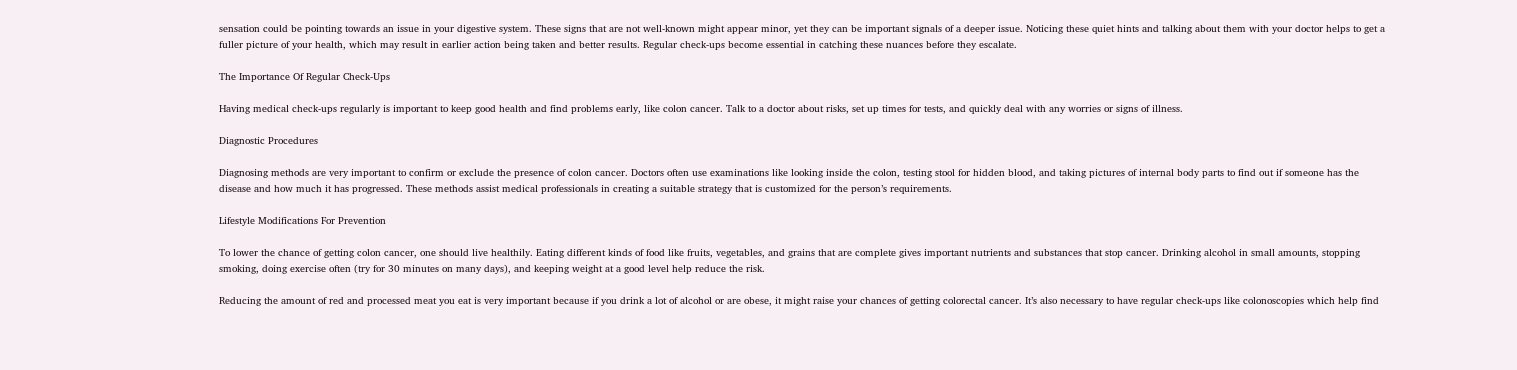sensation could be pointing towards an issue in your digestive system. These signs that are not well-known might appear minor, yet they can be important signals of a deeper issue. Noticing these quiet hints and talking about them with your doctor helps to get a fuller picture of your health, which may result in earlier action being taken and better results. Regular check-ups become essential in catching these nuances before they escalate.

The Importance Of Regular Check-Ups

Having medical check-ups regularly is important to keep good health and find problems early, like colon cancer. Talk to a doctor about risks, set up times for tests, and quickly deal with any worries or signs of illness.

Diagnostic Procedures

Diagnosing methods are very important to confirm or exclude the presence of colon cancer. Doctors often use examinations like looking inside the colon, testing stool for hidden blood, and taking pictures of internal body parts to find out if someone has the disease and how much it has progressed. These methods assist medical professionals in creating a suitable strategy that is customized for the person’s requirements.

Lifestyle Modifications For Prevention

To lower the chance of getting colon cancer, one should live healthily. Eating different kinds of food like fruits, vegetables, and grains that are complete gives important nutrients and substances that stop cancer. Drinking alcohol in small amounts, stopping smoking, doing exercise often (try for 30 minutes on many days), and keeping weight at a good level help reduce the risk.

Reducing the amount of red and processed meat you eat is very important because if you drink a lot of alcohol or are obese, it might raise your chances of getting colorectal cancer. It’s also necessary to have regular check-ups like colonoscopies which help find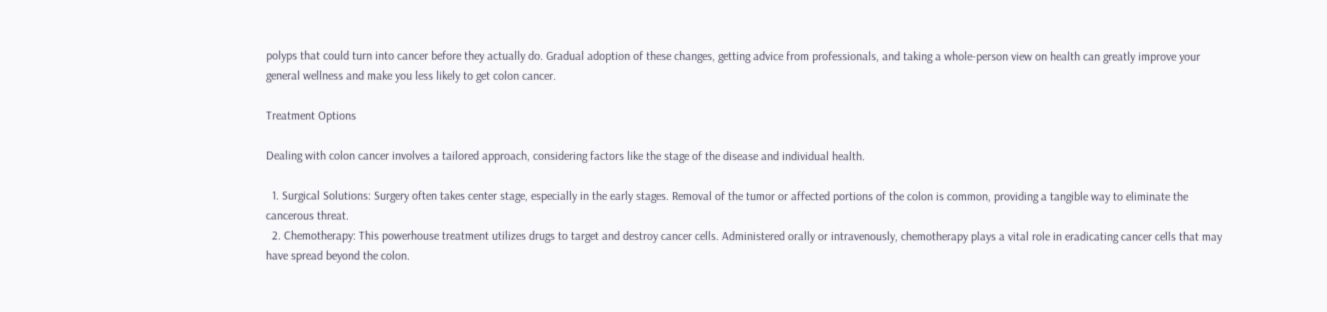polyps that could turn into cancer before they actually do. Gradual adoption of these changes, getting advice from professionals, and taking a whole-person view on health can greatly improve your general wellness and make you less likely to get colon cancer.

Treatment Options

Dealing with colon cancer involves a tailored approach, considering factors like the stage of the disease and individual health.

  1. Surgical Solutions: Surgery often takes center stage, especially in the early stages. Removal of the tumor or affected portions of the colon is common, providing a tangible way to eliminate the cancerous threat.
  2. Chemotherapy: This powerhouse treatment utilizes drugs to target and destroy cancer cells. Administered orally or intravenously, chemotherapy plays a vital role in eradicating cancer cells that may have spread beyond the colon.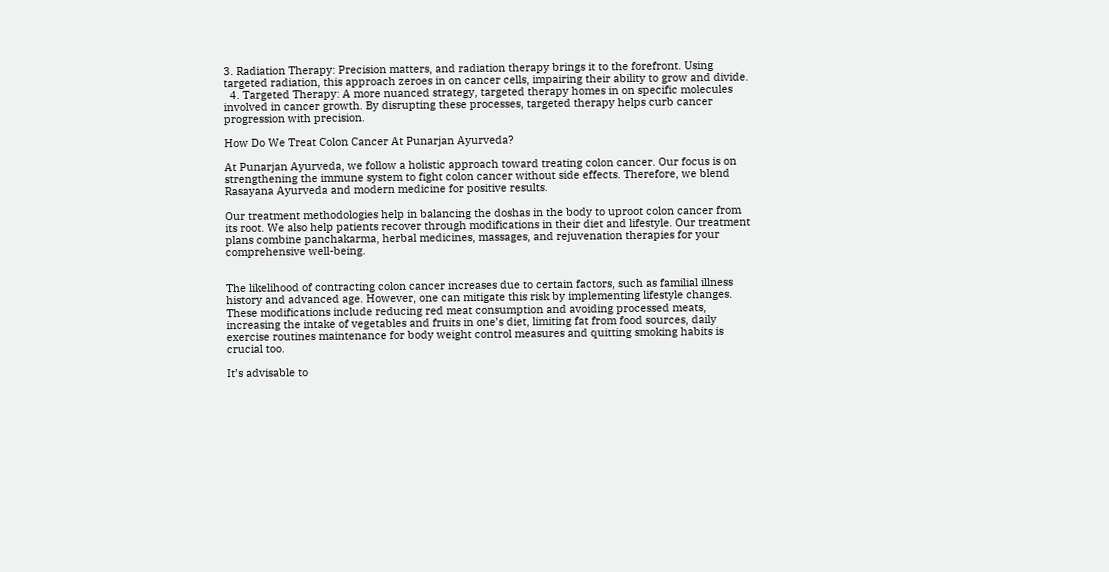3. Radiation Therapy: Precision matters, and radiation therapy brings it to the forefront. Using targeted radiation, this approach zeroes in on cancer cells, impairing their ability to grow and divide.
  4. Targeted Therapy: A more nuanced strategy, targeted therapy homes in on specific molecules involved in cancer growth. By disrupting these processes, targeted therapy helps curb cancer progression with precision.

How Do We Treat Colon Cancer At Punarjan Ayurveda?

At Punarjan Ayurveda, we follow a holistic approach toward treating colon cancer. Our focus is on strengthening the immune system to fight colon cancer without side effects. Therefore, we blend Rasayana Ayurveda and modern medicine for positive results.

Our treatment methodologies help in balancing the doshas in the body to uproot colon cancer from its root. We also help patients recover through modifications in their diet and lifestyle. Our treatment plans combine panchakarma, herbal medicines, massages, and rejuvenation therapies for your comprehensive well-being.


The likelihood of contracting colon cancer increases due to certain factors, such as familial illness history and advanced age. However, one can mitigate this risk by implementing lifestyle changes. These modifications include reducing red meat consumption and avoiding processed meats, increasing the intake of vegetables and fruits in one’s diet, limiting fat from food sources, daily exercise routines maintenance for body weight control measures and quitting smoking habits is crucial too.

It’s advisable to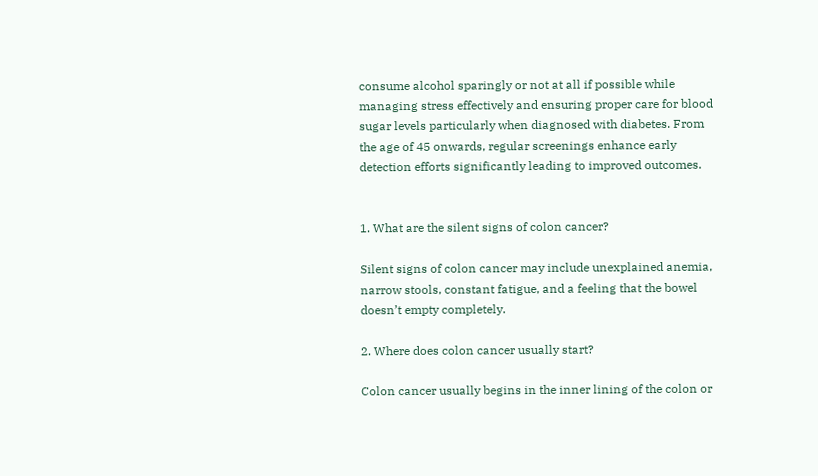consume alcohol sparingly or not at all if possible while managing stress effectively and ensuring proper care for blood sugar levels particularly when diagnosed with diabetes. From the age of 45 onwards, regular screenings enhance early detection efforts significantly leading to improved outcomes.


1. What are the silent signs of colon cancer?

Silent signs of colon cancer may include unexplained anemia, narrow stools, constant fatigue, and a feeling that the bowel doesn’t empty completely.

2. Where does colon cancer usually start?

Colon cancer usually begins in the inner lining of the colon or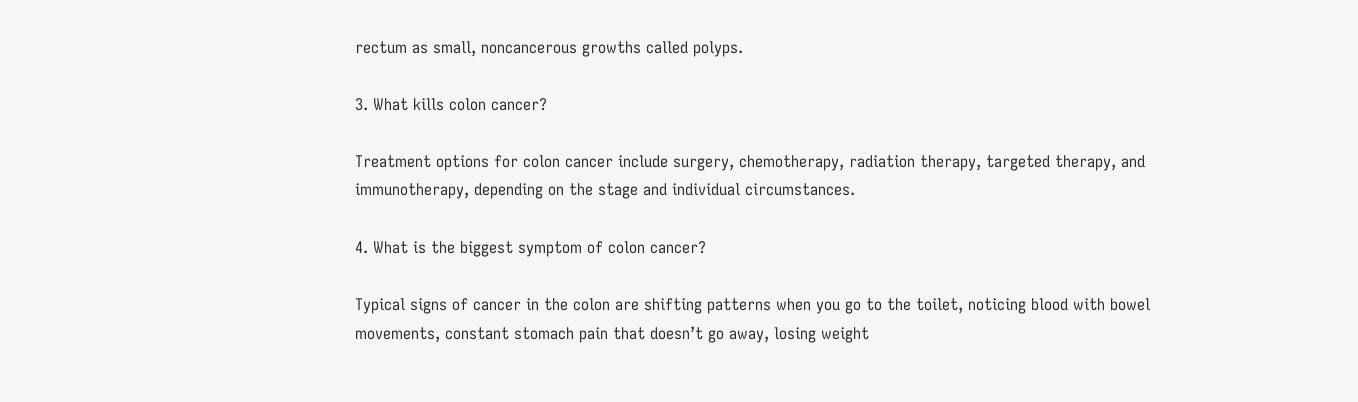rectum as small, noncancerous growths called polyps.

3. What kills colon cancer?

Treatment options for colon cancer include surgery, chemotherapy, radiation therapy, targeted therapy, and immunotherapy, depending on the stage and individual circumstances.

4. What is the biggest symptom of colon cancer?

Typical signs of cancer in the colon are shifting patterns when you go to the toilet, noticing blood with bowel movements, constant stomach pain that doesn’t go away, losing weight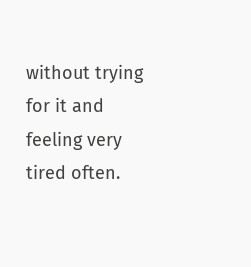without trying for it and feeling very tired often.